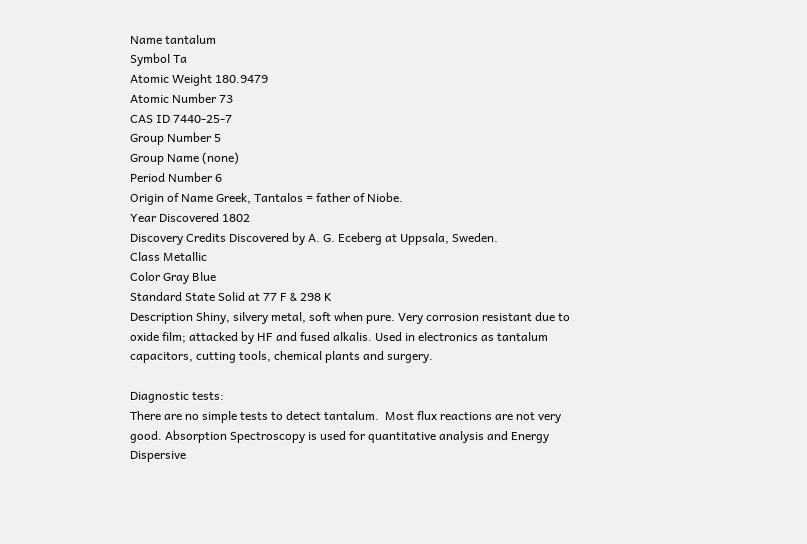Name tantalum
Symbol Ta
Atomic Weight 180.9479
Atomic Number 73
CAS ID 7440-25-7
Group Number 5
Group Name (none)
Period Number 6
Origin of Name Greek, Tantalos = father of Niobe.
Year Discovered 1802
Discovery Credits Discovered by A. G. Eceberg at Uppsala, Sweden.
Class Metallic
Color Gray Blue
Standard State Solid at 77 F & 298 K
Description Shiny, silvery metal, soft when pure. Very corrosion resistant due to oxide film; attacked by HF and fused alkalis. Used in electronics as tantalum capacitors, cutting tools, chemical plants and surgery.

Diagnostic tests:
There are no simple tests to detect tantalum.  Most flux reactions are not very good. Absorption Spectroscopy is used for quantitative analysis and Energy Dispersive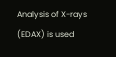Analysis of X-rays (EDAX) is used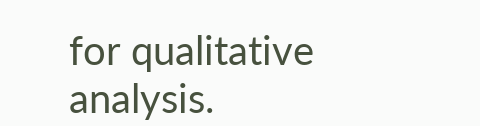for qualitative analysis.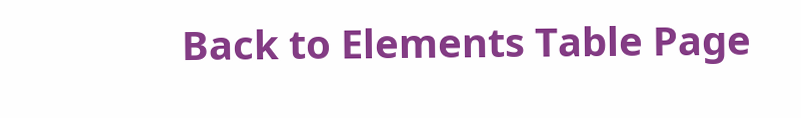Back to Elements Table Page